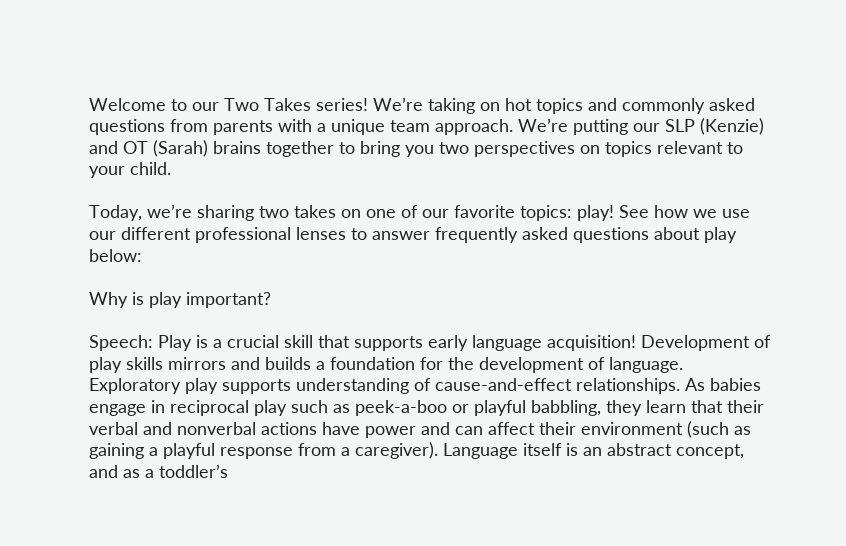Welcome to our Two Takes series! We’re taking on hot topics and commonly asked questions from parents with a unique team approach. We’re putting our SLP (Kenzie) and OT (Sarah) brains together to bring you two perspectives on topics relevant to your child.

Today, we’re sharing two takes on one of our favorite topics: play! See how we use our different professional lenses to answer frequently asked questions about play below:

Why is play important?

Speech: Play is a crucial skill that supports early language acquisition! Development of play skills mirrors and builds a foundation for the development of language. Exploratory play supports understanding of cause-and-effect relationships. As babies engage in reciprocal play such as peek-a-boo or playful babbling, they learn that their verbal and nonverbal actions have power and can affect their environment (such as gaining a playful response from a caregiver). Language itself is an abstract concept, and as a toddler’s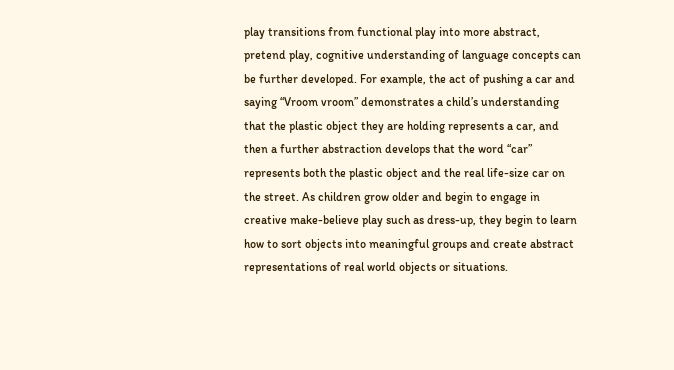play transitions from functional play into more abstract, pretend play, cognitive understanding of language concepts can be further developed. For example, the act of pushing a car and saying “Vroom vroom” demonstrates a child’s understanding that the plastic object they are holding represents a car, and then a further abstraction develops that the word “car” represents both the plastic object and the real life-size car on the street. As children grow older and begin to engage in creative make-believe play such as dress-up, they begin to learn how to sort objects into meaningful groups and create abstract representations of real world objects or situations.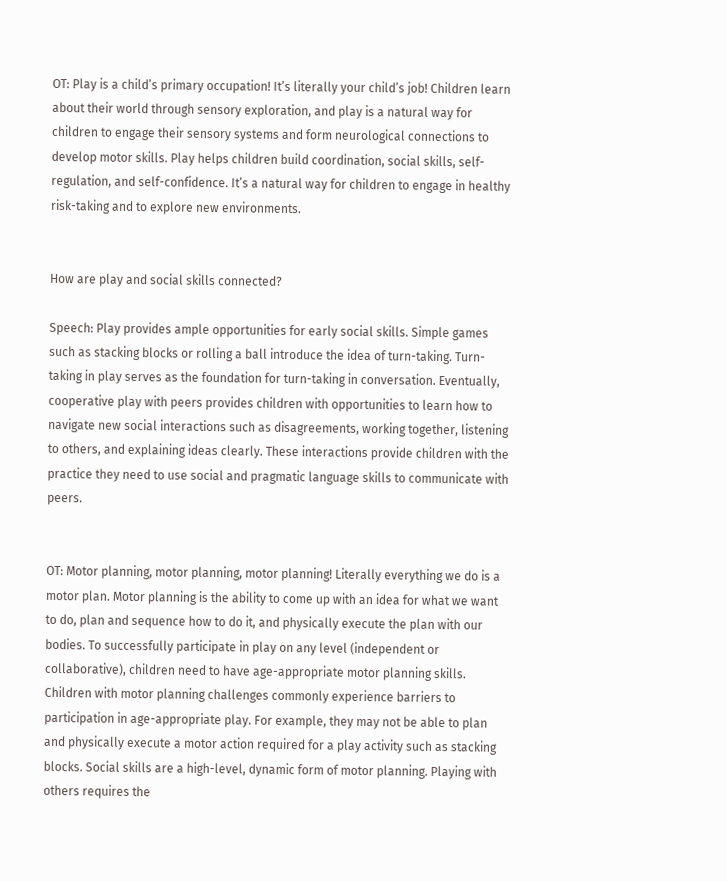OT: Play is a child’s primary occupation! It’s literally your child’s job! Children learn about their world through sensory exploration, and play is a natural way for children to engage their sensory systems and form neurological connections to develop motor skills. Play helps children build coordination, social skills, self-regulation, and self-confidence. It’s a natural way for children to engage in healthy risk-taking and to explore new environments.


How are play and social skills connected?

Speech: Play provides ample opportunities for early social skills. Simple games such as stacking blocks or rolling a ball introduce the idea of turn-taking. Turn-taking in play serves as the foundation for turn-taking in conversation. Eventually, cooperative play with peers provides children with opportunities to learn how to navigate new social interactions such as disagreements, working together, listening to others, and explaining ideas clearly. These interactions provide children with the practice they need to use social and pragmatic language skills to communicate with peers.


OT: Motor planning, motor planning, motor planning! Literally everything we do is a motor plan. Motor planning is the ability to come up with an idea for what we want to do, plan and sequence how to do it, and physically execute the plan with our bodies. To successfully participate in play on any level (independent or collaborative), children need to have age-appropriate motor planning skills. Children with motor planning challenges commonly experience barriers to participation in age-appropriate play. For example, they may not be able to plan and physically execute a motor action required for a play activity such as stacking blocks. Social skills are a high-level, dynamic form of motor planning. Playing with others requires the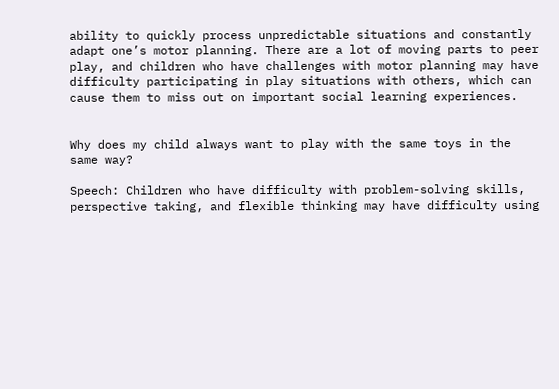ability to quickly process unpredictable situations and constantly adapt one’s motor planning. There are a lot of moving parts to peer play, and children who have challenges with motor planning may have difficulty participating in play situations with others, which can cause them to miss out on important social learning experiences.


Why does my child always want to play with the same toys in the same way?

Speech: Children who have difficulty with problem-solving skills, perspective taking, and flexible thinking may have difficulty using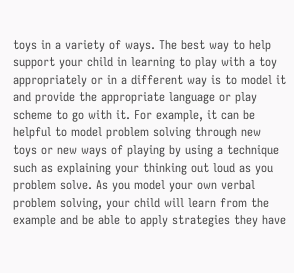toys in a variety of ways. The best way to help support your child in learning to play with a toy appropriately or in a different way is to model it and provide the appropriate language or play scheme to go with it. For example, it can be helpful to model problem solving through new toys or new ways of playing by using a technique such as explaining your thinking out loud as you problem solve. As you model your own verbal problem solving, your child will learn from the example and be able to apply strategies they have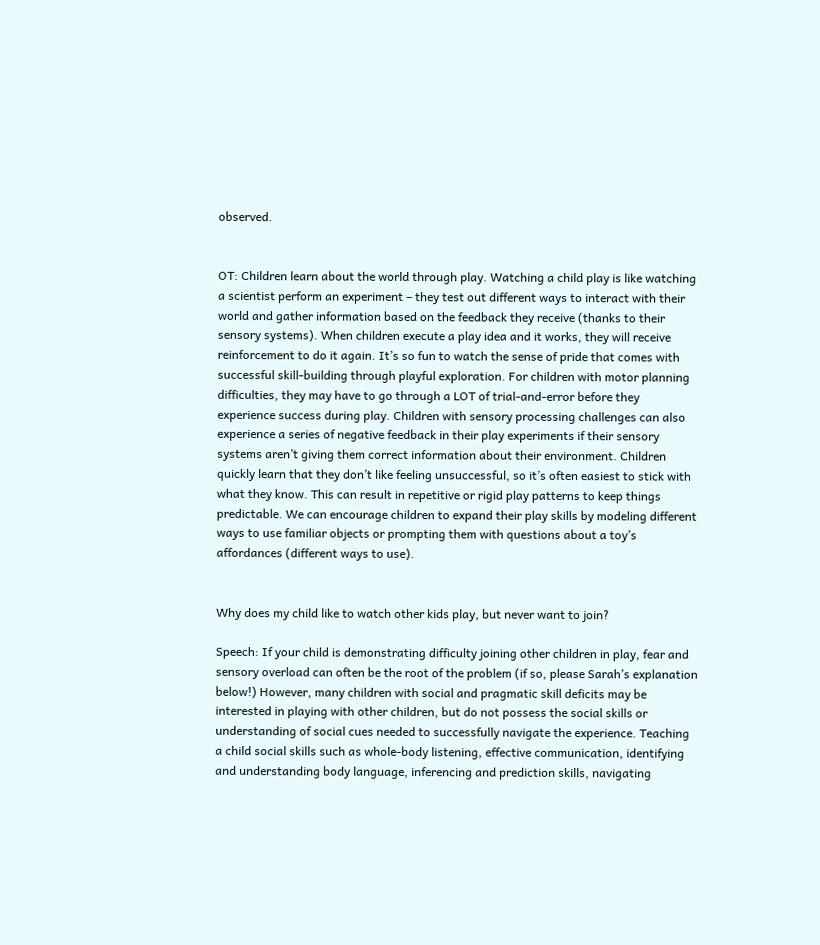observed.


OT: Children learn about the world through play. Watching a child play is like watching a scientist perform an experiment – they test out different ways to interact with their world and gather information based on the feedback they receive (thanks to their sensory systems). When children execute a play idea and it works, they will receive reinforcement to do it again. It’s so fun to watch the sense of pride that comes with successful skill-building through playful exploration. For children with motor planning difficulties, they may have to go through a LOT of trial-and-error before they experience success during play. Children with sensory processing challenges can also experience a series of negative feedback in their play experiments if their sensory systems aren’t giving them correct information about their environment. Children quickly learn that they don’t like feeling unsuccessful, so it’s often easiest to stick with what they know. This can result in repetitive or rigid play patterns to keep things predictable. We can encourage children to expand their play skills by modeling different ways to use familiar objects or prompting them with questions about a toy’s affordances (different ways to use).


Why does my child like to watch other kids play, but never want to join?

Speech: If your child is demonstrating difficulty joining other children in play, fear and sensory overload can often be the root of the problem (if so, please Sarah’s explanation below!) However, many children with social and pragmatic skill deficits may be interested in playing with other children, but do not possess the social skills or understanding of social cues needed to successfully navigate the experience. Teaching a child social skills such as whole-body listening, effective communication, identifying and understanding body language, inferencing and prediction skills, navigating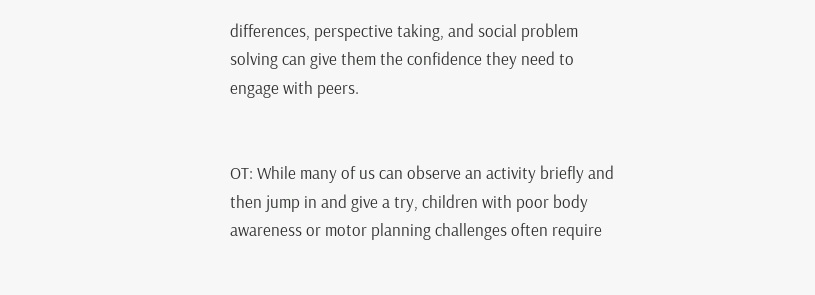differences, perspective taking, and social problem solving can give them the confidence they need to engage with peers.


OT: While many of us can observe an activity briefly and then jump in and give a try, children with poor body awareness or motor planning challenges often require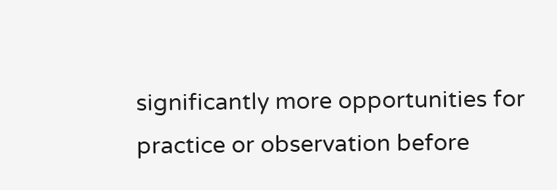significantly more opportunities for practice or observation before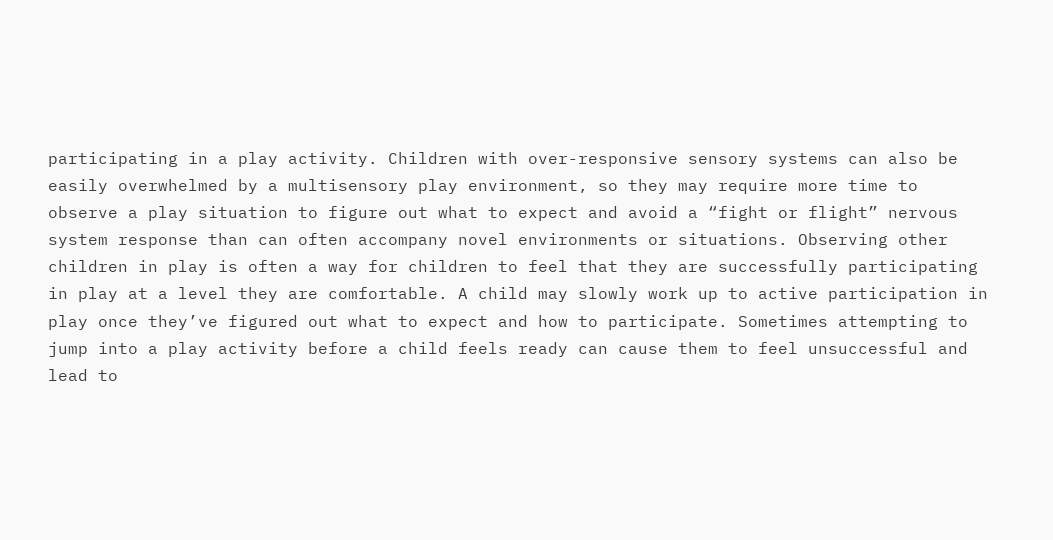participating in a play activity. Children with over-responsive sensory systems can also be easily overwhelmed by a multisensory play environment, so they may require more time to observe a play situation to figure out what to expect and avoid a “fight or flight” nervous system response than can often accompany novel environments or situations. Observing other children in play is often a way for children to feel that they are successfully participating in play at a level they are comfortable. A child may slowly work up to active participation in play once they’ve figured out what to expect and how to participate. Sometimes attempting to jump into a play activity before a child feels ready can cause them to feel unsuccessful and lead to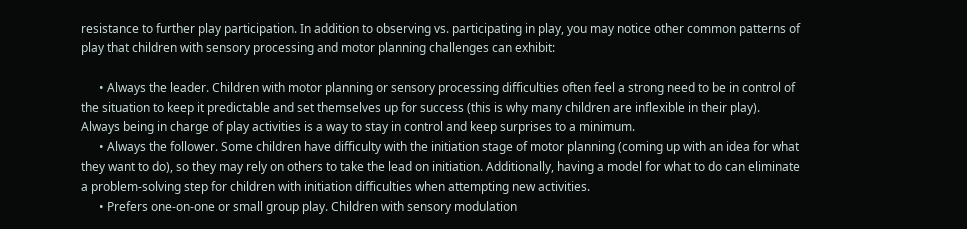resistance to further play participation. In addition to observing vs. participating in play, you may notice other common patterns of play that children with sensory processing and motor planning challenges can exhibit:

      • Always the leader. Children with motor planning or sensory processing difficulties often feel a strong need to be in control of the situation to keep it predictable and set themselves up for success (this is why many children are inflexible in their play). Always being in charge of play activities is a way to stay in control and keep surprises to a minimum.
      • Always the follower. Some children have difficulty with the initiation stage of motor planning (coming up with an idea for what they want to do), so they may rely on others to take the lead on initiation. Additionally, having a model for what to do can eliminate a problem-solving step for children with initiation difficulties when attempting new activities.
      • Prefers one-on-one or small group play. Children with sensory modulation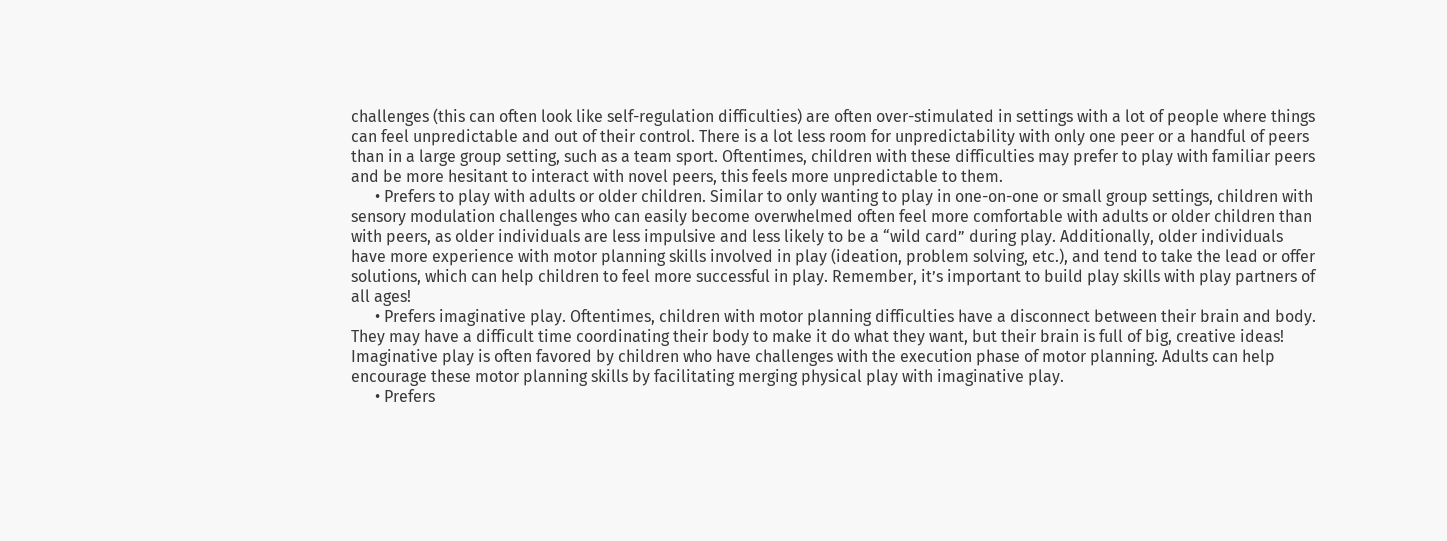challenges (this can often look like self-regulation difficulties) are often over-stimulated in settings with a lot of people where things can feel unpredictable and out of their control. There is a lot less room for unpredictability with only one peer or a handful of peers than in a large group setting, such as a team sport. Oftentimes, children with these difficulties may prefer to play with familiar peers and be more hesitant to interact with novel peers, this feels more unpredictable to them.
      • Prefers to play with adults or older children. Similar to only wanting to play in one-on-one or small group settings, children with sensory modulation challenges who can easily become overwhelmed often feel more comfortable with adults or older children than with peers, as older individuals are less impulsive and less likely to be a “wild card” during play. Additionally, older individuals have more experience with motor planning skills involved in play (ideation, problem solving, etc.), and tend to take the lead or offer solutions, which can help children to feel more successful in play. Remember, it’s important to build play skills with play partners of all ages!
      • Prefers imaginative play. Oftentimes, children with motor planning difficulties have a disconnect between their brain and body. They may have a difficult time coordinating their body to make it do what they want, but their brain is full of big, creative ideas! Imaginative play is often favored by children who have challenges with the execution phase of motor planning. Adults can help encourage these motor planning skills by facilitating merging physical play with imaginative play.
      • Prefers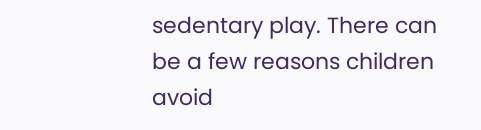sedentary play. There can be a few reasons children avoid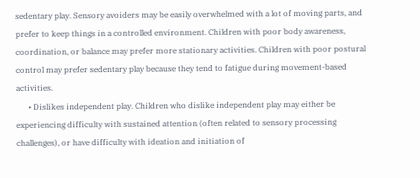sedentary play. Sensory avoiders may be easily overwhelmed with a lot of moving parts, and prefer to keep things in a controlled environment. Children with poor body awareness, coordination, or balance may prefer more stationary activities. Children with poor postural control may prefer sedentary play because they tend to fatigue during movement-based activities.
      • Dislikes independent play. Children who dislike independent play may either be experiencing difficulty with sustained attention (often related to sensory processing challenges), or have difficulty with ideation and initiation of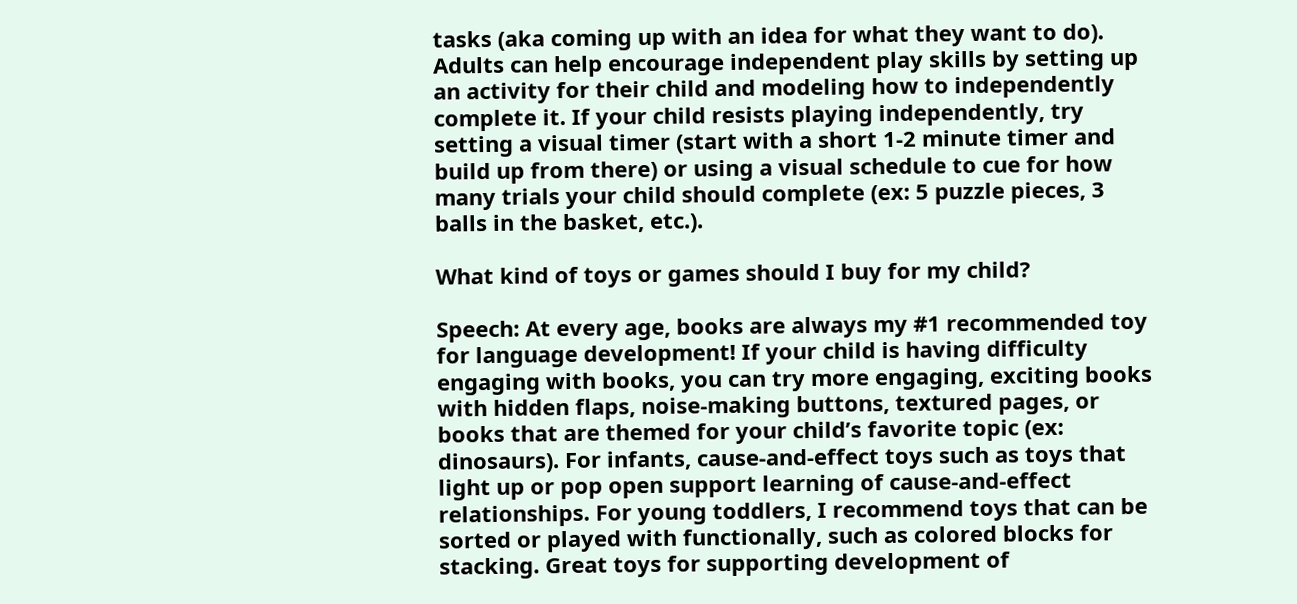tasks (aka coming up with an idea for what they want to do). Adults can help encourage independent play skills by setting up an activity for their child and modeling how to independently complete it. If your child resists playing independently, try setting a visual timer (start with a short 1-2 minute timer and build up from there) or using a visual schedule to cue for how many trials your child should complete (ex: 5 puzzle pieces, 3 balls in the basket, etc.).

What kind of toys or games should I buy for my child?

Speech: At every age, books are always my #1 recommended toy for language development! If your child is having difficulty engaging with books, you can try more engaging, exciting books with hidden flaps, noise-making buttons, textured pages, or books that are themed for your child’s favorite topic (ex: dinosaurs). For infants, cause-and-effect toys such as toys that light up or pop open support learning of cause-and-effect relationships. For young toddlers, I recommend toys that can be sorted or played with functionally, such as colored blocks for stacking. Great toys for supporting development of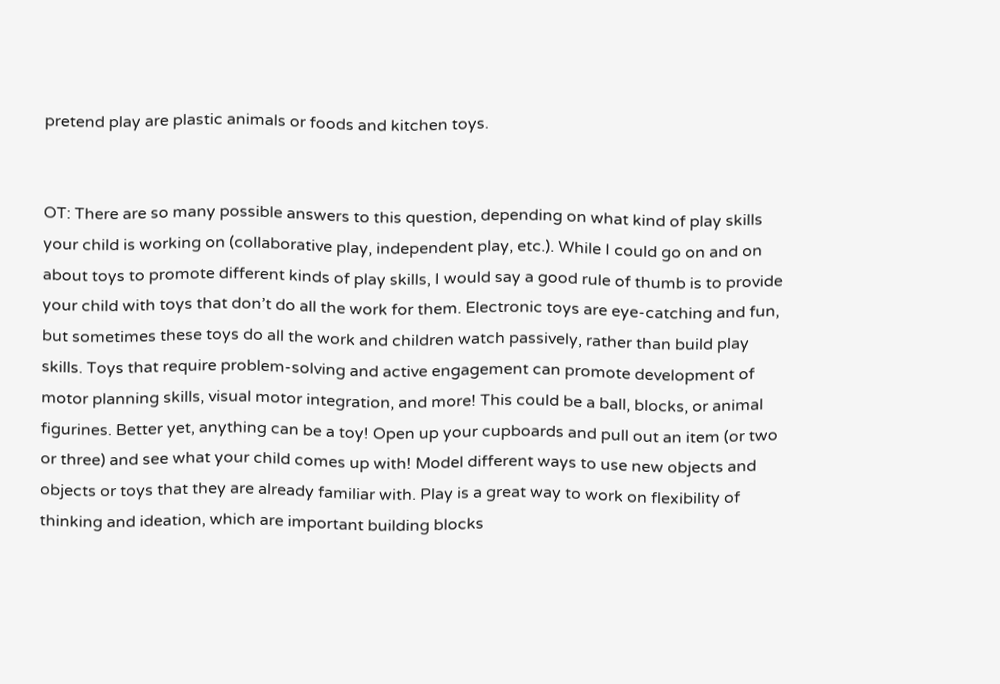pretend play are plastic animals or foods and kitchen toys.


OT: There are so many possible answers to this question, depending on what kind of play skills your child is working on (collaborative play, independent play, etc.). While I could go on and on about toys to promote different kinds of play skills, I would say a good rule of thumb is to provide your child with toys that don’t do all the work for them. Electronic toys are eye-catching and fun, but sometimes these toys do all the work and children watch passively, rather than build play skills. Toys that require problem-solving and active engagement can promote development of motor planning skills, visual motor integration, and more! This could be a ball, blocks, or animal figurines. Better yet, anything can be a toy! Open up your cupboards and pull out an item (or two or three) and see what your child comes up with! Model different ways to use new objects and objects or toys that they are already familiar with. Play is a great way to work on flexibility of thinking and ideation, which are important building blocks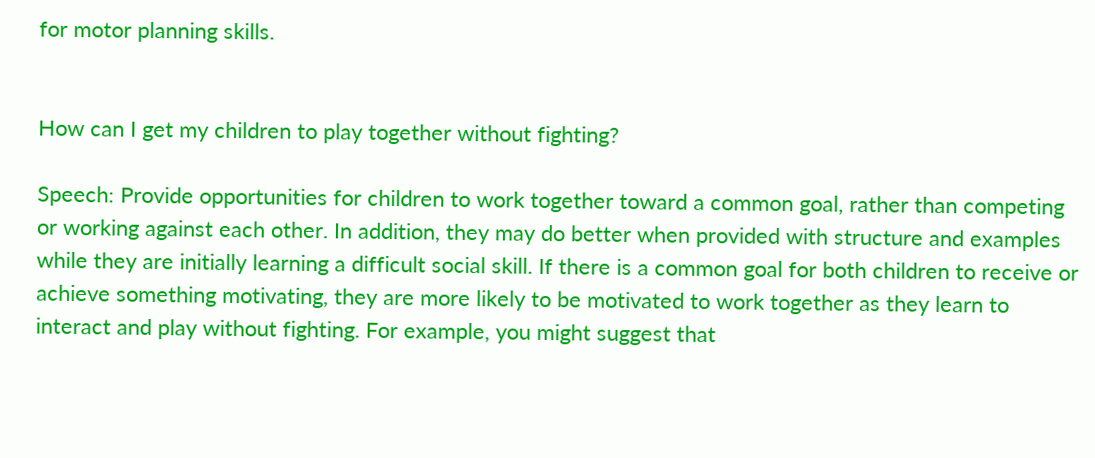for motor planning skills.


How can I get my children to play together without fighting?

Speech: Provide opportunities for children to work together toward a common goal, rather than competing or working against each other. In addition, they may do better when provided with structure and examples while they are initially learning a difficult social skill. If there is a common goal for both children to receive or achieve something motivating, they are more likely to be motivated to work together as they learn to interact and play without fighting. For example, you might suggest that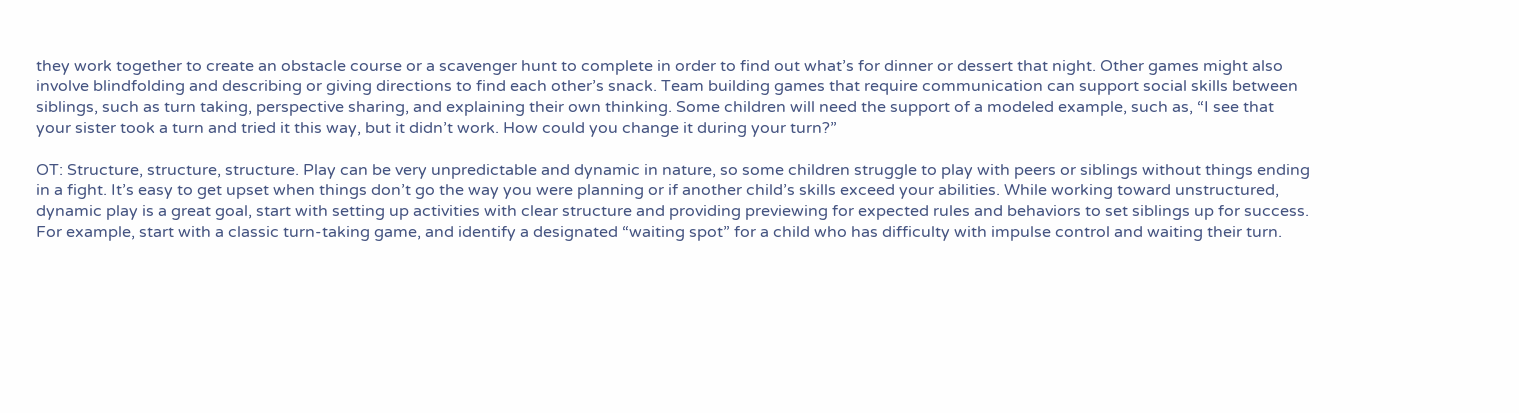they work together to create an obstacle course or a scavenger hunt to complete in order to find out what’s for dinner or dessert that night. Other games might also involve blindfolding and describing or giving directions to find each other’s snack. Team building games that require communication can support social skills between siblings, such as turn taking, perspective sharing, and explaining their own thinking. Some children will need the support of a modeled example, such as, “I see that your sister took a turn and tried it this way, but it didn’t work. How could you change it during your turn?”

OT: Structure, structure, structure. Play can be very unpredictable and dynamic in nature, so some children struggle to play with peers or siblings without things ending in a fight. It’s easy to get upset when things don’t go the way you were planning or if another child’s skills exceed your abilities. While working toward unstructured, dynamic play is a great goal, start with setting up activities with clear structure and providing previewing for expected rules and behaviors to set siblings up for success. For example, start with a classic turn-taking game, and identify a designated “waiting spot” for a child who has difficulty with impulse control and waiting their turn.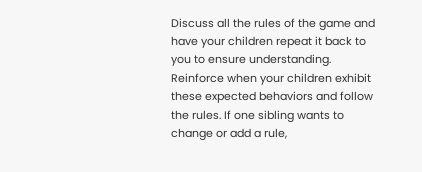Discuss all the rules of the game and have your children repeat it back to you to ensure understanding. Reinforce when your children exhibit these expected behaviors and follow the rules. If one sibling wants to change or add a rule,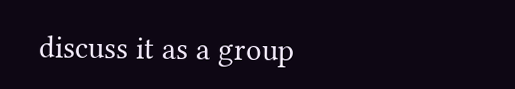discuss it as a group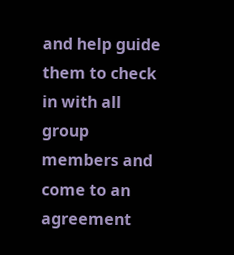and help guide them to check in with all group members and come to an agreement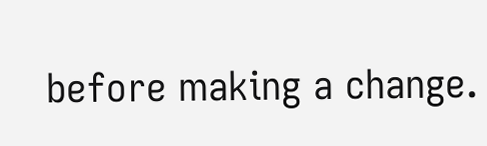before making a change.